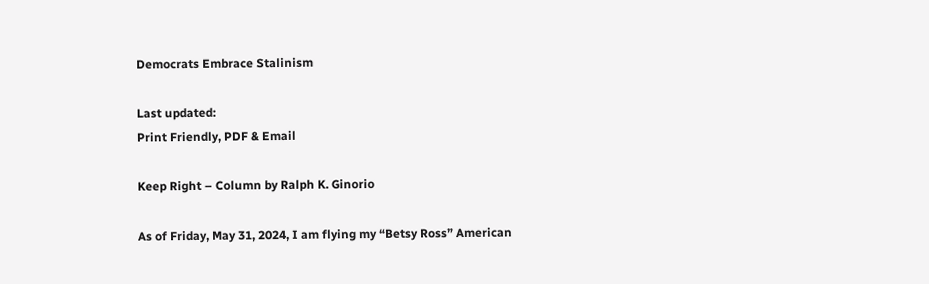Democrats Embrace Stalinism

Last updated:
Print Friendly, PDF & Email

Keep Right – Column by Ralph K. Ginorio

As of Friday, May 31, 2024, I am flying my “Betsy Ross” American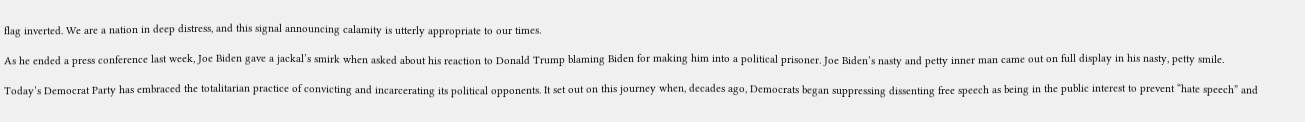flag inverted. We are a nation in deep distress, and this signal announcing calamity is utterly appropriate to our times.

As he ended a press conference last week, Joe Biden gave a jackal’s smirk when asked about his reaction to Donald Trump blaming Biden for making him into a political prisoner. Joe Biden’s nasty and petty inner man came out on full display in his nasty, petty smile.

Today’s Democrat Party has embraced the totalitarian practice of convicting and incarcerating its political opponents. It set out on this journey when, decades ago, Democrats began suppressing dissenting free speech as being in the public interest to prevent “hate speech” and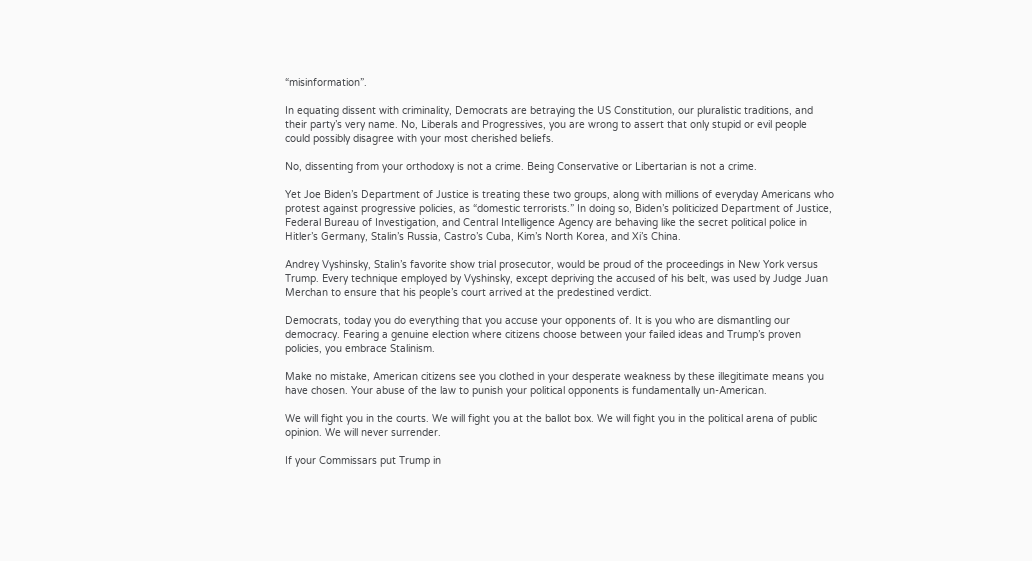“misinformation”.

In equating dissent with criminality, Democrats are betraying the US Constitution, our pluralistic traditions, and their party’s very name. No, Liberals and Progressives, you are wrong to assert that only stupid or evil people could possibly disagree with your most cherished beliefs.

No, dissenting from your orthodoxy is not a crime. Being Conservative or Libertarian is not a crime.

Yet Joe Biden’s Department of Justice is treating these two groups, along with millions of everyday Americans who protest against progressive policies, as “domestic terrorists.” In doing so, Biden’s politicized Department of Justice, Federal Bureau of Investigation, and Central Intelligence Agency are behaving like the secret political police in Hitler’s Germany, Stalin’s Russia, Castro’s Cuba, Kim’s North Korea, and Xi’s China.

Andrey Vyshinsky, Stalin’s favorite show trial prosecutor, would be proud of the proceedings in New York versus Trump. Every technique employed by Vyshinsky, except depriving the accused of his belt, was used by Judge Juan Merchan to ensure that his people’s court arrived at the predestined verdict.

Democrats, today you do everything that you accuse your opponents of. It is you who are dismantling our democracy. Fearing a genuine election where citizens choose between your failed ideas and Trump’s proven policies, you embrace Stalinism.

Make no mistake, American citizens see you clothed in your desperate weakness by these illegitimate means you have chosen. Your abuse of the law to punish your political opponents is fundamentally un-American.

We will fight you in the courts. We will fight you at the ballot box. We will fight you in the political arena of public opinion. We will never surrender.

If your Commissars put Trump in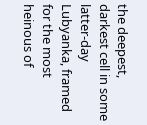the deepest, darkest cell in some latter-day Lubyanka, framed for the most heinous of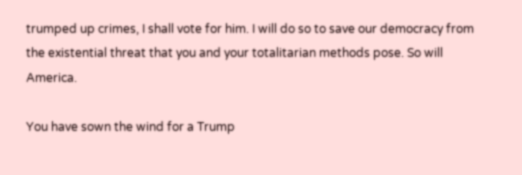trumped up crimes, I shall vote for him. I will do so to save our democracy from the existential threat that you and your totalitarian methods pose. So will America.

You have sown the wind for a Trump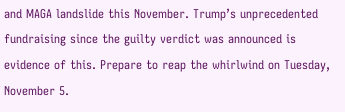and MAGA landslide this November. Trump’s unprecedented fundraising since the guilty verdict was announced is evidence of this. Prepare to reap the whirlwind on Tuesday, November 5.